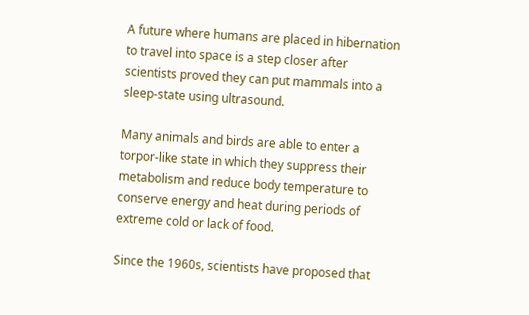A future where humans are placed in hibernation to travel into space is a step closer after scientists proved they can put mammals into a sleep-state using ultrasound.

Many animals and birds are able to enter a torpor-like state in which they suppress their metabolism and reduce body temperature to conserve energy and heat during periods of extreme cold or lack of food.

Since the 1960s, scientists have proposed that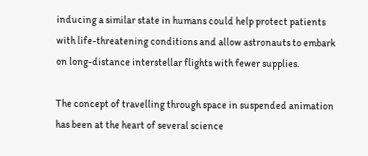inducing a similar state in humans could help protect patients with life-threatening conditions and allow astronauts to embark on long-distance interstellar flights with fewer supplies.

The concept of travelling through space in suspended animation has been at the heart of several science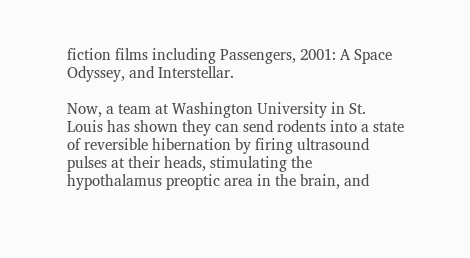fiction films including Passengers, 2001: A Space Odyssey, and Interstellar.

Now, a team at Washington University in St. Louis has shown they can send rodents into a state of reversible hibernation by firing ultrasound pulses at their heads, stimulating the hypothalamus preoptic area in the brain, and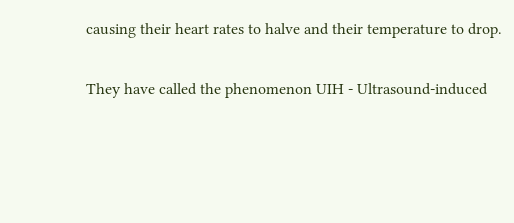causing their heart rates to halve and their temperature to drop.

They have called the phenomenon UIH - Ultrasound-induced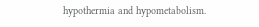hypothermia and hypometabolism.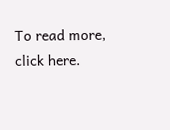To read more, click here.